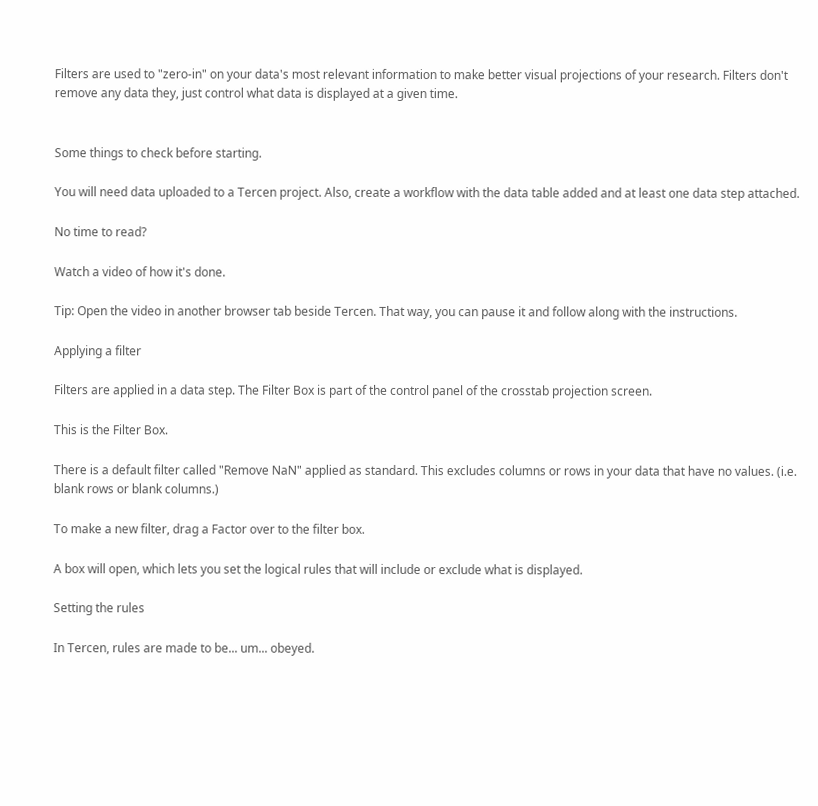Filters are used to "zero-in" on your data's most relevant information to make better visual projections of your research. Filters don't remove any data they, just control what data is displayed at a given time.


Some things to check before starting.

You will need data uploaded to a Tercen project. Also, create a workflow with the data table added and at least one data step attached.

No time to read?

Watch a video of how it's done.

Tip: Open the video in another browser tab beside Tercen. That way, you can pause it and follow along with the instructions.

Applying a filter

Filters are applied in a data step. The Filter Box is part of the control panel of the crosstab projection screen.

This is the Filter Box.

There is a default filter called "Remove NaN" applied as standard. This excludes columns or rows in your data that have no values. (i.e. blank rows or blank columns.)

To make a new filter, drag a Factor over to the filter box.

A box will open, which lets you set the logical rules that will include or exclude what is displayed.

Setting the rules

In Tercen, rules are made to be... um... obeyed.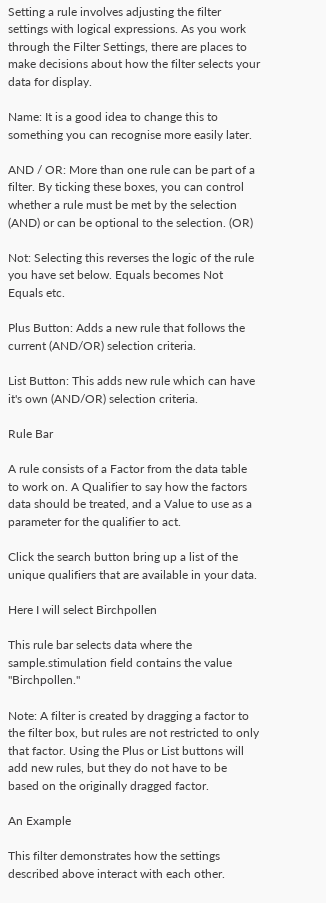Setting a rule involves adjusting the filter settings with logical expressions. As you work through the Filter Settings, there are places to make decisions about how the filter selects your data for display.

Name: It is a good idea to change this to something you can recognise more easily later.

AND / OR: More than one rule can be part of a filter. By ticking these boxes, you can control whether a rule must be met by the selection (AND) or can be optional to the selection. (OR)

Not: Selecting this reverses the logic of the rule you have set below. Equals becomes Not Equals etc.

Plus Button: Adds a new rule that follows the current (AND/OR) selection criteria.

List Button: This adds new rule which can have it's own (AND/OR) selection criteria.

Rule Bar

A rule consists of a Factor from the data table to work on. A Qualifier to say how the factors data should be treated, and a Value to use as a parameter for the qualifier to act.

Click the search button bring up a list of the unique qualifiers that are available in your data.

Here I will select Birchpollen

This rule bar selects data where the sample.stimulation field contains the value "Birchpollen."

Note: A filter is created by dragging a factor to the filter box, but rules are not restricted to only that factor. Using the Plus or List buttons will add new rules, but they do not have to be based on the originally dragged factor.

An Example

This filter demonstrates how the settings described above interact with each other.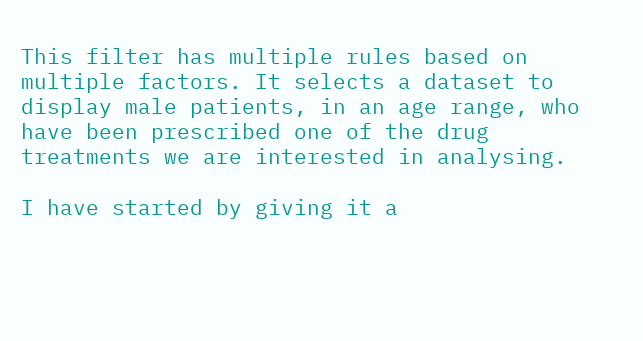This filter has multiple rules based on multiple factors. It selects a dataset to display male patients, in an age range, who have been prescribed one of the drug treatments we are interested in analysing.

I have started by giving it a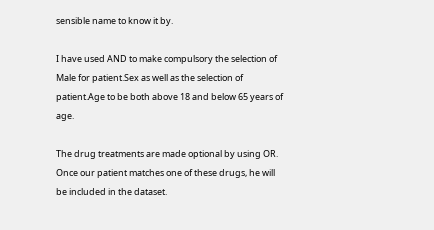sensible name to know it by.

I have used AND to make compulsory the selection of Male for patient.Sex as well as the selection of patient.Age to be both above 18 and below 65 years of age.

The drug treatments are made optional by using OR. Once our patient matches one of these drugs, he will be included in the dataset.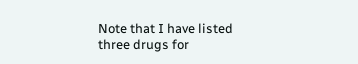Note that I have listed three drugs for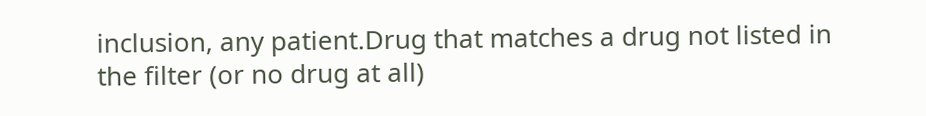inclusion, any patient.Drug that matches a drug not listed in the filter (or no drug at all)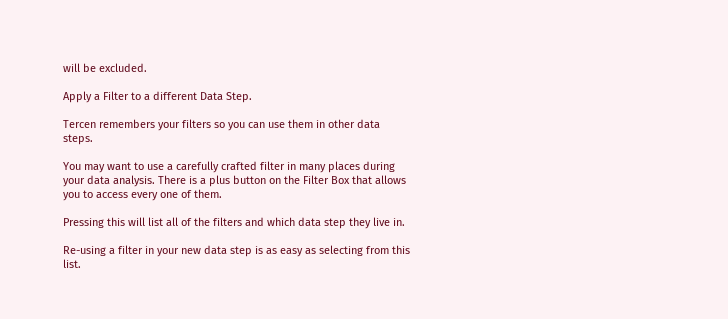will be excluded.

Apply a Filter to a different Data Step.

Tercen remembers your filters so you can use them in other data steps.

You may want to use a carefully crafted filter in many places during your data analysis. There is a plus button on the Filter Box that allows you to access every one of them.

Pressing this will list all of the filters and which data step they live in.

Re-using a filter in your new data step is as easy as selecting from this list.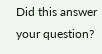Did this answer your question?